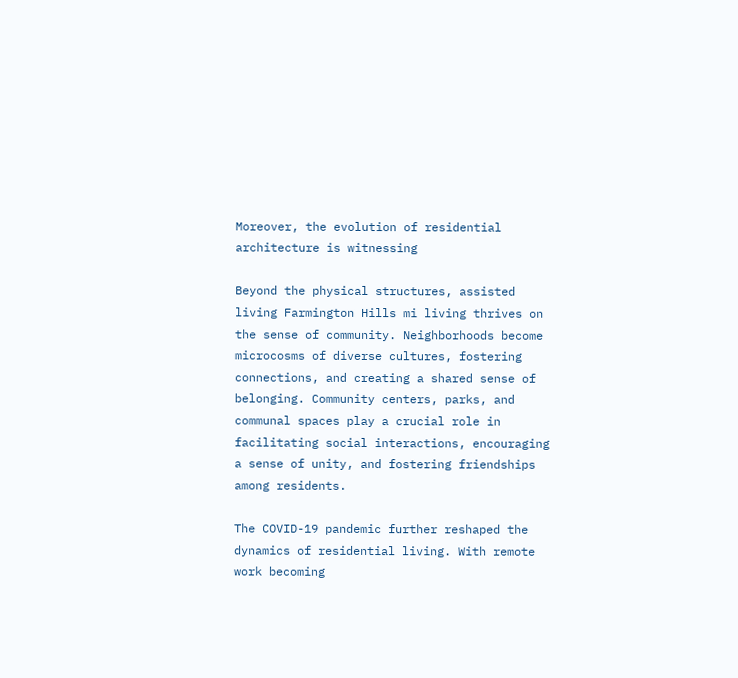Moreover, the evolution of residential architecture is witnessing

Beyond the physical structures, assisted living Farmington Hills mi living thrives on the sense of community. Neighborhoods become microcosms of diverse cultures, fostering connections, and creating a shared sense of belonging. Community centers, parks, and communal spaces play a crucial role in facilitating social interactions, encouraging a sense of unity, and fostering friendships among residents.

The COVID-19 pandemic further reshaped the dynamics of residential living. With remote work becoming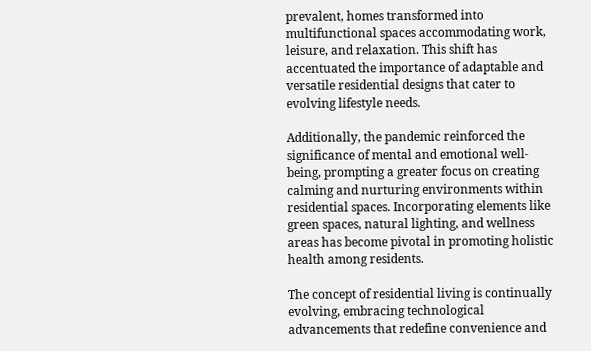prevalent, homes transformed into multifunctional spaces accommodating work, leisure, and relaxation. This shift has accentuated the importance of adaptable and versatile residential designs that cater to evolving lifestyle needs.

Additionally, the pandemic reinforced the significance of mental and emotional well-being, prompting a greater focus on creating calming and nurturing environments within residential spaces. Incorporating elements like green spaces, natural lighting, and wellness areas has become pivotal in promoting holistic health among residents.

The concept of residential living is continually evolving, embracing technological advancements that redefine convenience and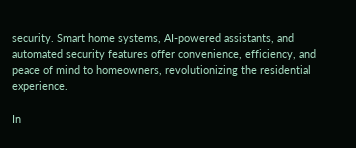security. Smart home systems, AI-powered assistants, and automated security features offer convenience, efficiency, and peace of mind to homeowners, revolutionizing the residential experience.

In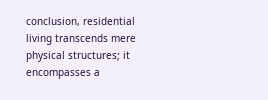conclusion, residential living transcends mere physical structures; it encompasses a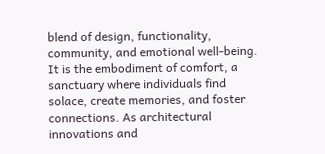blend of design, functionality, community, and emotional well-being. It is the embodiment of comfort, a sanctuary where individuals find solace, create memories, and foster connections. As architectural innovations and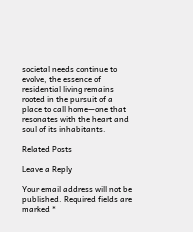societal needs continue to evolve, the essence of residential living remains rooted in the pursuit of a place to call home—one that resonates with the heart and soul of its inhabitants.

Related Posts

Leave a Reply

Your email address will not be published. Required fields are marked *